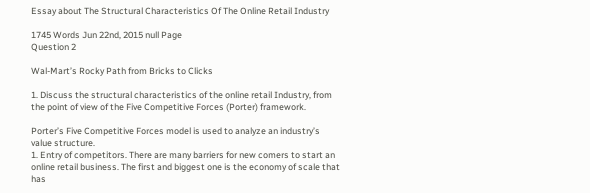Essay about The Structural Characteristics Of The Online Retail Industry

1745 Words Jun 22nd, 2015 null Page
Question 2

Wal-Mart’s Rocky Path from Bricks to Clicks

1. Discuss the structural characteristics of the online retail Industry, from the point of view of the Five Competitive Forces (Porter) framework.

Porter’s Five Competitive Forces model is used to analyze an industry’s value structure.
1. Entry of competitors. There are many barriers for new comers to start an online retail business. The first and biggest one is the economy of scale that has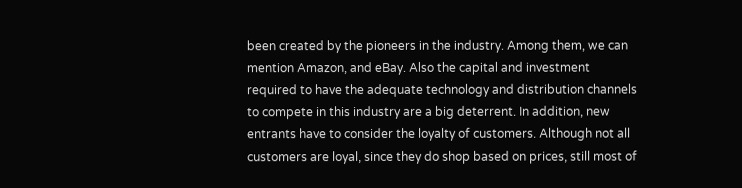been created by the pioneers in the industry. Among them, we can mention Amazon, and eBay. Also the capital and investment required to have the adequate technology and distribution channels to compete in this industry are a big deterrent. In addition, new entrants have to consider the loyalty of customers. Although not all customers are loyal, since they do shop based on prices, still most of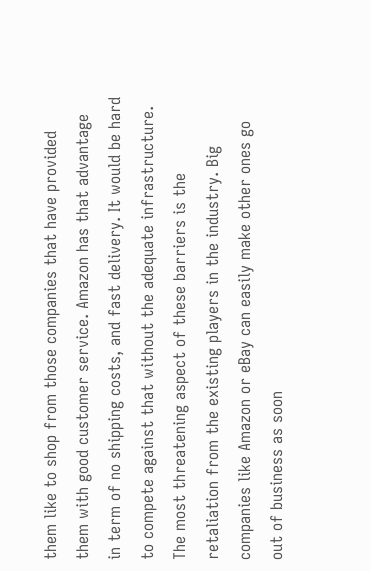them like to shop from those companies that have provided them with good customer service. Amazon has that advantage in term of no shipping costs, and fast delivery. It would be hard to compete against that without the adequate infrastructure. The most threatening aspect of these barriers is the retaliation from the existing players in the industry. Big companies like Amazon or eBay can easily make other ones go out of business as soon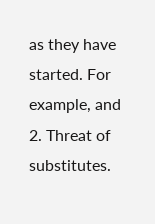as they have started. For example, and
2. Threat of substitutes.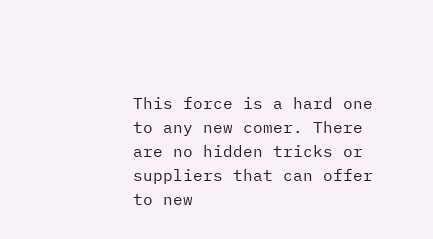This force is a hard one to any new comer. There are no hidden tricks or suppliers that can offer to new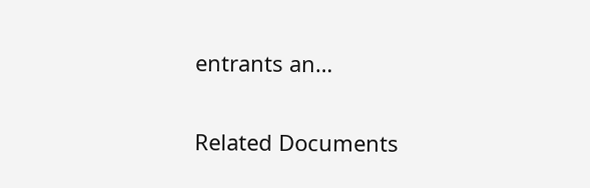entrants an…

Related Documents